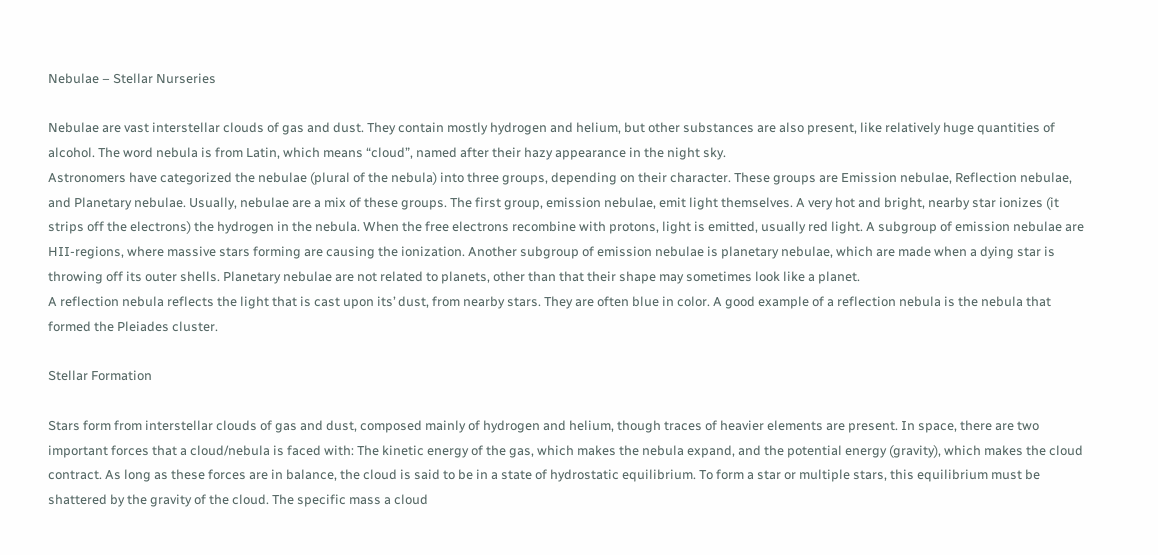Nebulae – Stellar Nurseries

Nebulae are vast interstellar clouds of gas and dust. They contain mostly hydrogen and helium, but other substances are also present, like relatively huge quantities of alcohol. The word nebula is from Latin, which means “cloud”, named after their hazy appearance in the night sky.
Astronomers have categorized the nebulae (plural of the nebula) into three groups, depending on their character. These groups are Emission nebulae, Reflection nebulae, and Planetary nebulae. Usually, nebulae are a mix of these groups. The first group, emission nebulae, emit light themselves. A very hot and bright, nearby star ionizes (it strips off the electrons) the hydrogen in the nebula. When the free electrons recombine with protons, light is emitted, usually red light. A subgroup of emission nebulae are HII-regions, where massive stars forming are causing the ionization. Another subgroup of emission nebulae is planetary nebulae, which are made when a dying star is throwing off its outer shells. Planetary nebulae are not related to planets, other than that their shape may sometimes look like a planet.
A reflection nebula reflects the light that is cast upon its’ dust, from nearby stars. They are often blue in color. A good example of a reflection nebula is the nebula that formed the Pleiades cluster.

Stellar Formation

Stars form from interstellar clouds of gas and dust, composed mainly of hydrogen and helium, though traces of heavier elements are present. In space, there are two important forces that a cloud/nebula is faced with: The kinetic energy of the gas, which makes the nebula expand, and the potential energy (gravity), which makes the cloud contract. As long as these forces are in balance, the cloud is said to be in a state of hydrostatic equilibrium. To form a star or multiple stars, this equilibrium must be shattered by the gravity of the cloud. The specific mass a cloud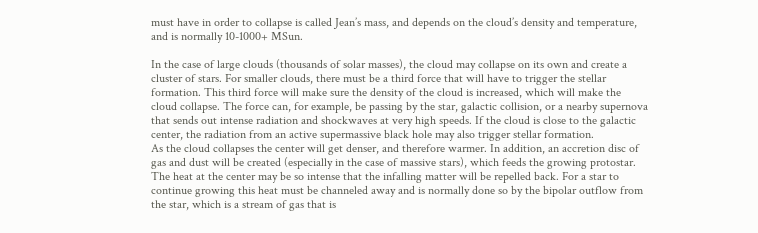must have in order to collapse is called Jean’s mass, and depends on the cloud’s density and temperature, and is normally 10-1000+ MSun.

In the case of large clouds (thousands of solar masses), the cloud may collapse on its own and create a cluster of stars. For smaller clouds, there must be a third force that will have to trigger the stellar formation. This third force will make sure the density of the cloud is increased, which will make the cloud collapse. The force can, for example, be passing by the star, galactic collision, or a nearby supernova that sends out intense radiation and shockwaves at very high speeds. If the cloud is close to the galactic center, the radiation from an active supermassive black hole may also trigger stellar formation.
As the cloud collapses the center will get denser, and therefore warmer. In addition, an accretion disc of gas and dust will be created (especially in the case of massive stars), which feeds the growing protostar. The heat at the center may be so intense that the infalling matter will be repelled back. For a star to continue growing this heat must be channeled away and is normally done so by the bipolar outflow from the star, which is a stream of gas that is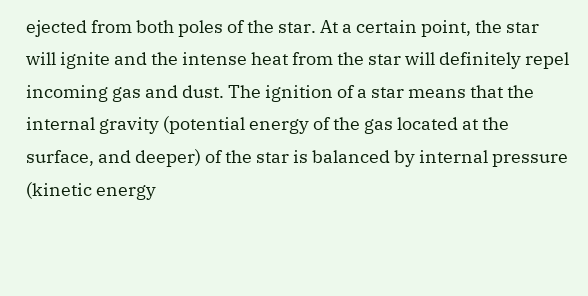ejected from both poles of the star. At a certain point, the star will ignite and the intense heat from the star will definitely repel incoming gas and dust. The ignition of a star means that the internal gravity (potential energy of the gas located at the surface, and deeper) of the star is balanced by internal pressure (kinetic energy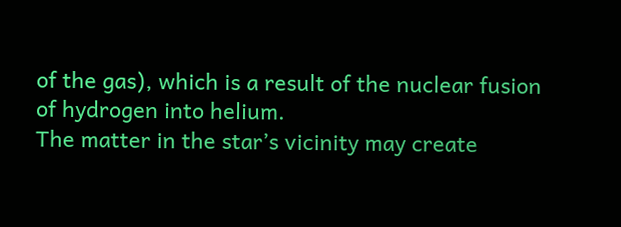of the gas), which is a result of the nuclear fusion of hydrogen into helium.
The matter in the star’s vicinity may create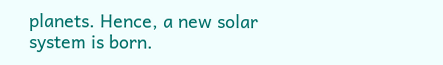planets. Hence, a new solar system is born.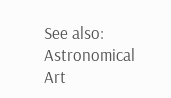See also: Astronomical Art